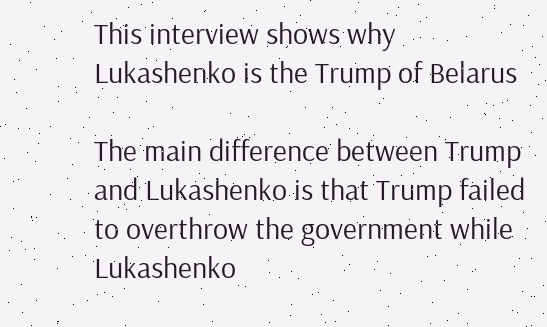This interview shows why Lukashenko is the Trump of Belarus

The main difference between Trump and Lukashenko is that Trump failed to overthrow the government while Lukashenko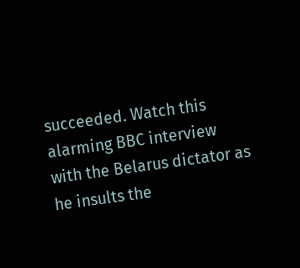succeeded. Watch this alarming BBC interview with the Belarus dictator as he insults the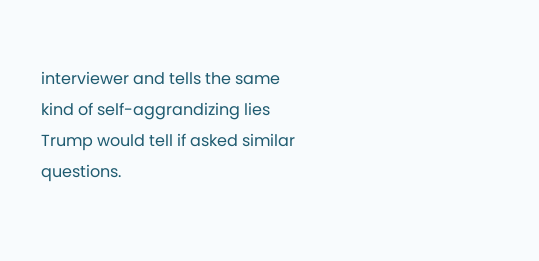interviewer and tells the same kind of self-aggrandizing lies Trump would tell if asked similar questions.